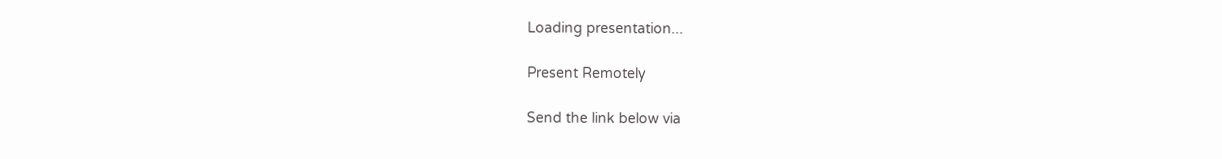Loading presentation...

Present Remotely

Send the link below via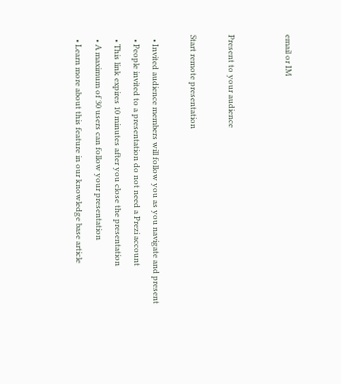email or IM


Present to your audience

Start remote presentation

  • Invited audience members will follow you as you navigate and present
  • People invited to a presentation do not need a Prezi account
  • This link expires 10 minutes after you close the presentation
  • A maximum of 30 users can follow your presentation
  • Learn more about this feature in our knowledge base article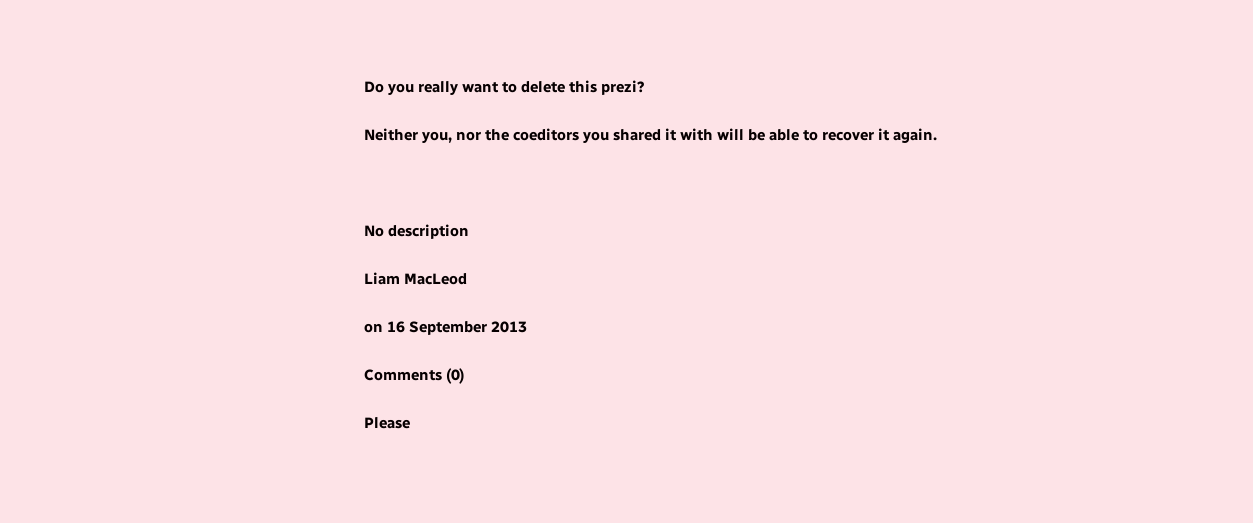Do you really want to delete this prezi?

Neither you, nor the coeditors you shared it with will be able to recover it again.



No description

Liam MacLeod

on 16 September 2013

Comments (0)

Please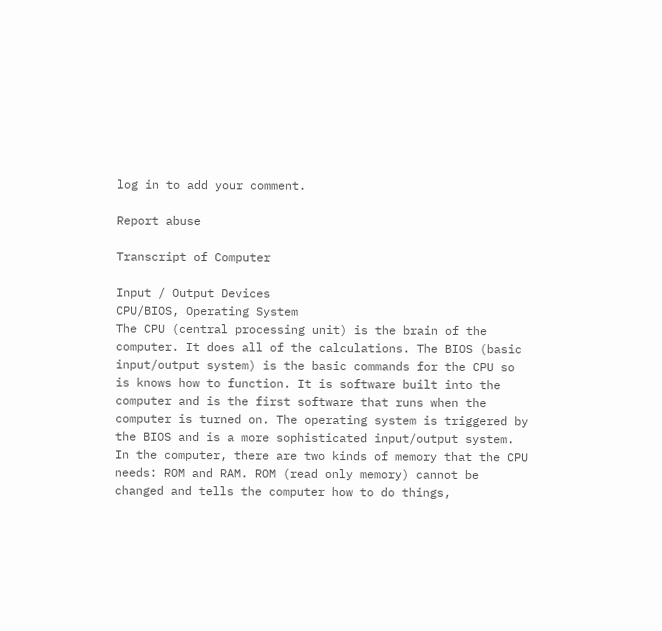log in to add your comment.

Report abuse

Transcript of Computer

Input / Output Devices
CPU/BIOS, Operating System
The CPU (central processing unit) is the brain of the computer. It does all of the calculations. The BIOS (basic input/output system) is the basic commands for the CPU so is knows how to function. It is software built into the computer and is the first software that runs when the computer is turned on. The operating system is triggered by the BIOS and is a more sophisticated input/output system.
In the computer, there are two kinds of memory that the CPU needs: ROM and RAM. ROM (read only memory) cannot be changed and tells the computer how to do things,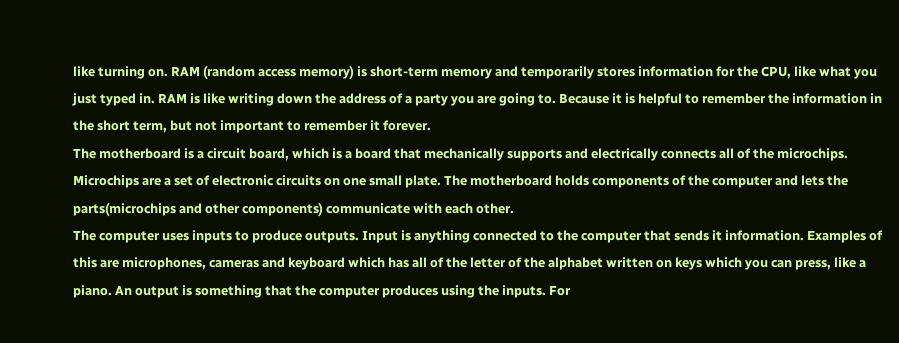like turning on. RAM (random access memory) is short-term memory and temporarily stores information for the CPU, like what you just typed in. RAM is like writing down the address of a party you are going to. Because it is helpful to remember the information in the short term, but not important to remember it forever.
The motherboard is a circuit board, which is a board that mechanically supports and electrically connects all of the microchips. Microchips are a set of electronic circuits on one small plate. The motherboard holds components of the computer and lets the parts(microchips and other components) communicate with each other.
The computer uses inputs to produce outputs. Input is anything connected to the computer that sends it information. Examples of this are microphones, cameras and keyboard which has all of the letter of the alphabet written on keys which you can press, like a piano. An output is something that the computer produces using the inputs. For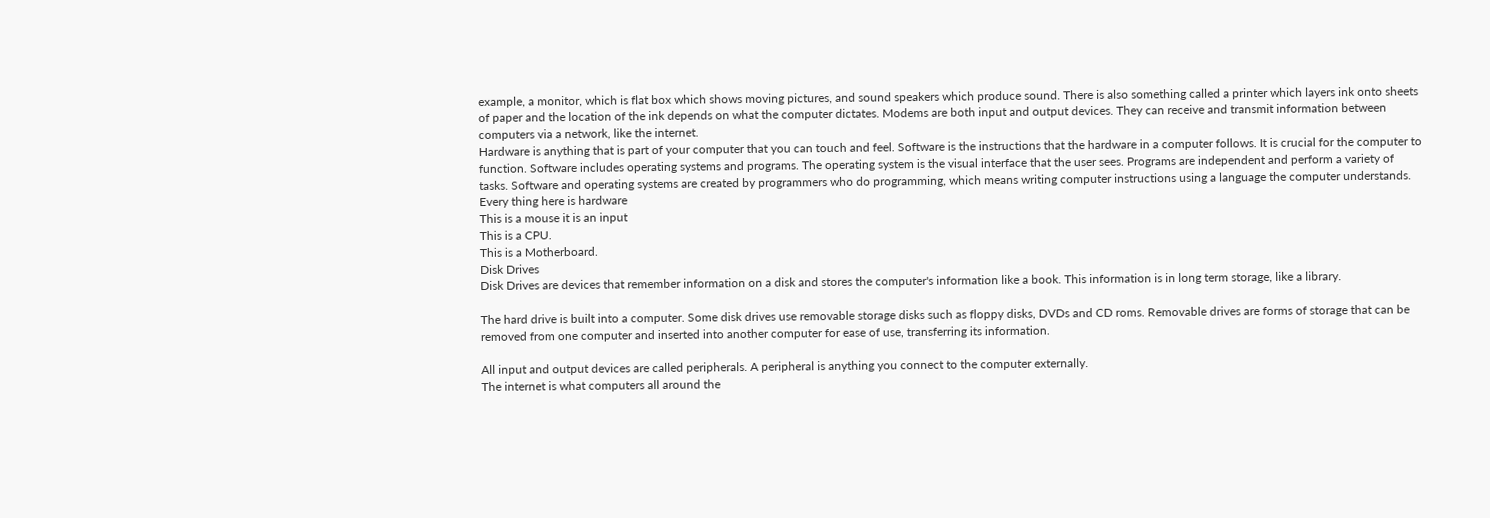example, a monitor, which is flat box which shows moving pictures, and sound speakers which produce sound. There is also something called a printer which layers ink onto sheets of paper and the location of the ink depends on what the computer dictates. Modems are both input and output devices. They can receive and transmit information between computers via a network, like the internet.
Hardware is anything that is part of your computer that you can touch and feel. Software is the instructions that the hardware in a computer follows. It is crucial for the computer to function. Software includes operating systems and programs. The operating system is the visual interface that the user sees. Programs are independent and perform a variety of tasks. Software and operating systems are created by programmers who do programming, which means writing computer instructions using a language the computer understands.
Every thing here is hardware
This is a mouse it is an input
This is a CPU.
This is a Motherboard.
Disk Drives
Disk Drives are devices that remember information on a disk and stores the computer's information like a book. This information is in long term storage, like a library.

The hard drive is built into a computer. Some disk drives use removable storage disks such as floppy disks, DVDs and CD roms. Removable drives are forms of storage that can be removed from one computer and inserted into another computer for ease of use, transferring its information.

All input and output devices are called peripherals. A peripheral is anything you connect to the computer externally.
The internet is what computers all around the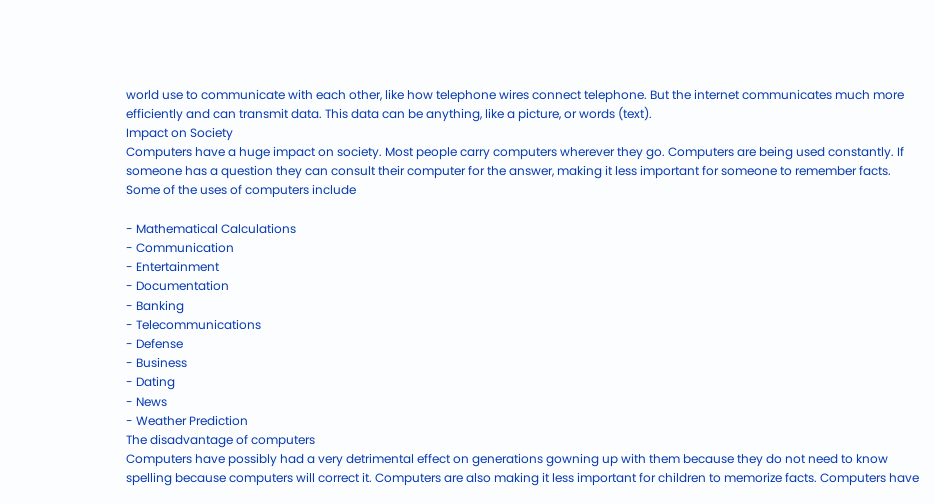world use to communicate with each other, like how telephone wires connect telephone. But the internet communicates much more efficiently and can transmit data. This data can be anything, like a picture, or words (text).
Impact on Society
Computers have a huge impact on society. Most people carry computers wherever they go. Computers are being used constantly. If someone has a question they can consult their computer for the answer, making it less important for someone to remember facts.
Some of the uses of computers include

- Mathematical Calculations
- Communication
- Entertainment
- Documentation
- Banking
- Telecommunications
- Defense
- Business
- Dating
- News
- Weather Prediction
The disadvantage of computers
Computers have possibly had a very detrimental effect on generations gowning up with them because they do not need to know spelling because computers will correct it. Computers are also making it less important for children to memorize facts. Computers have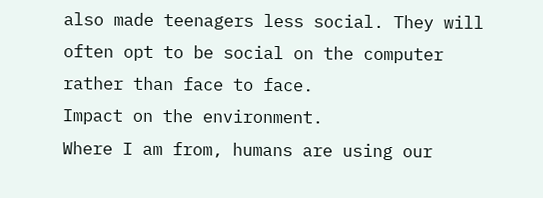also made teenagers less social. They will often opt to be social on the computer rather than face to face.
Impact on the environment.
Where I am from, humans are using our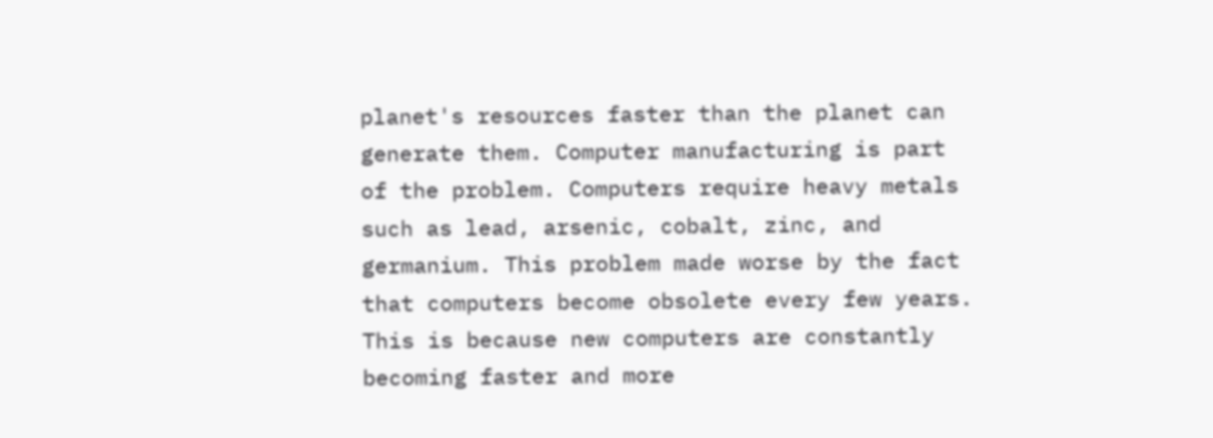planet's resources faster than the planet can generate them. Computer manufacturing is part of the problem. Computers require heavy metals such as lead, arsenic, cobalt, zinc, and germanium. This problem made worse by the fact that computers become obsolete every few years. This is because new computers are constantly becoming faster and more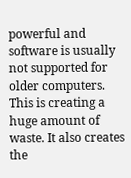powerful and software is usually not supported for older computers. This is creating a huge amount of waste. It also creates the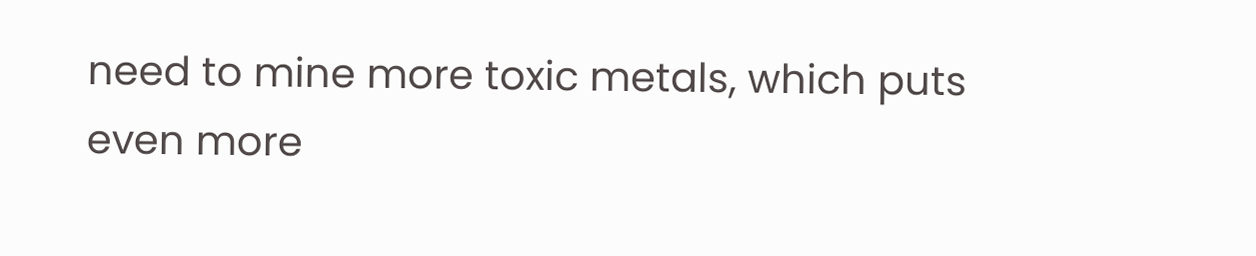need to mine more toxic metals, which puts even more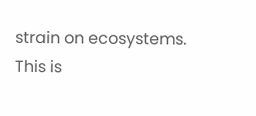strain on ecosystems.
This is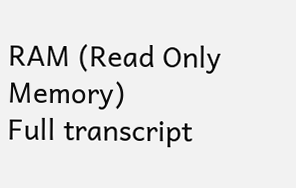RAM (Read Only Memory)
Full transcript